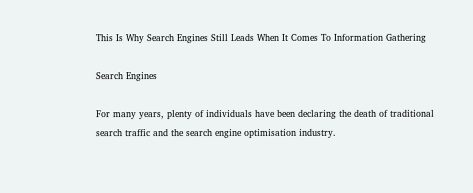This Is Why Search Engines Still Leads When It Comes To Information Gathering

Search Engines

For many years, plenty of individuals have been declaring the death of traditional search traffic and the search engine optimisation industry.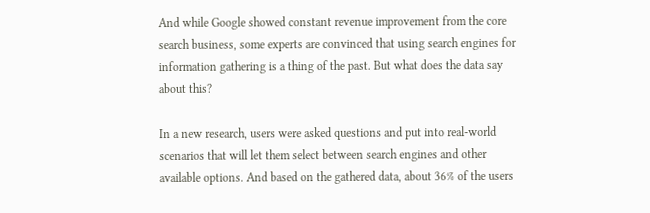And while Google showed constant revenue improvement from the core search business, some experts are convinced that using search engines for information gathering is a thing of the past. But what does the data say about this?

In a new research, users were asked questions and put into real-world scenarios that will let them select between search engines and other available options. And based on the gathered data, about 36% of the users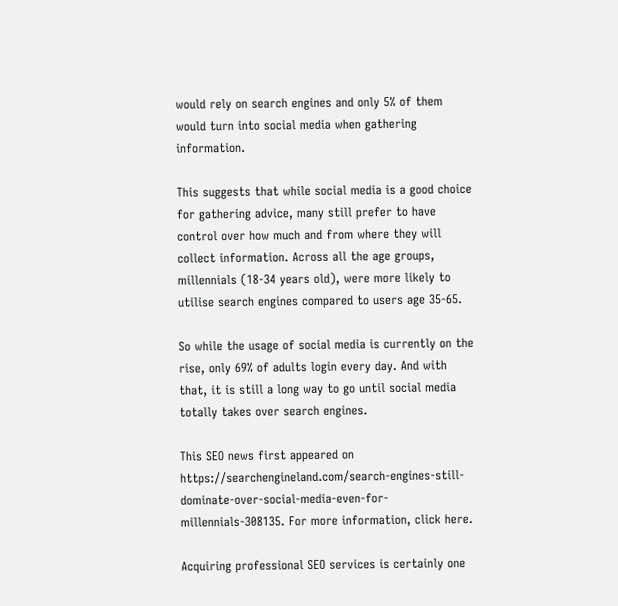would rely on search engines and only 5% of them would turn into social media when gathering information.

This suggests that while social media is a good choice for gathering advice, many still prefer to have control over how much and from where they will collect information. Across all the age groups, millennials (18-34 years old), were more likely to utilise search engines compared to users age 35-65.

So while the usage of social media is currently on the rise, only 69% of adults login every day. And with that, it is still a long way to go until social media totally takes over search engines.

This SEO news first appeared on https://searchengineland.com/search-engines-still-dominate-over-social-media-even-for-millennials-308135. For more information, click here.

Acquiring professional SEO services is certainly one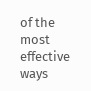of the most effective ways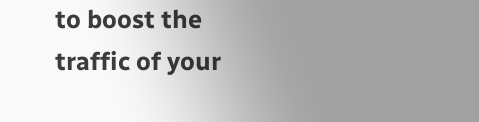to boost the traffic of your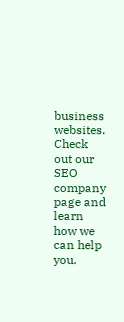business websites. Check out our SEO company page and learn how we can help you.